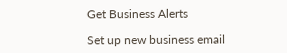Get Business Alerts

Set up new business email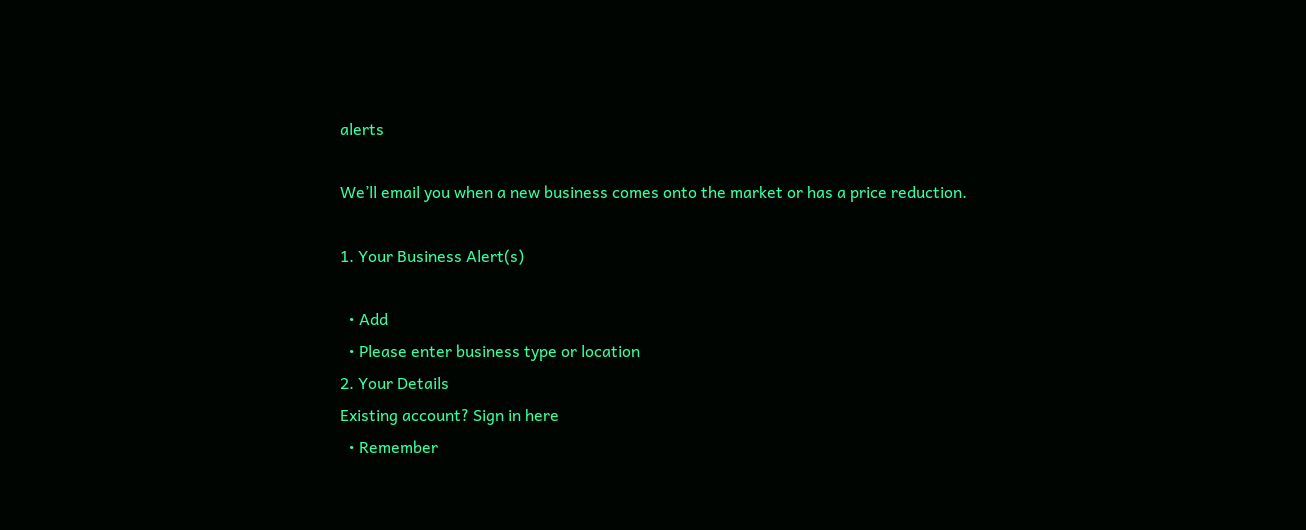alerts

We’ll email you when a new business comes onto the market or has a price reduction.

1. Your Business Alert(s)

  • Add
  • Please enter business type or location
2. Your Details
Existing account? Sign in here
  • Remember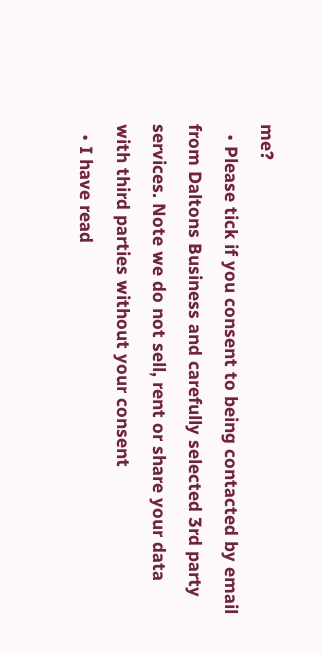me?
  • Please tick if you consent to being contacted by email from Daltons Business and carefully selected 3rd party services. Note we do not sell, rent or share your data with third parties without your consent
  • I have read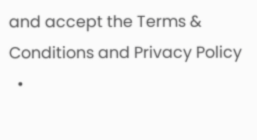and accept the Terms & Conditions and Privacy Policy
  •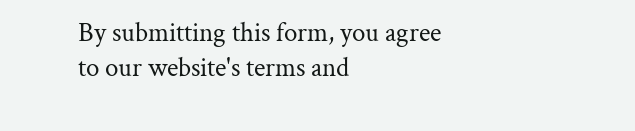By submitting this form, you agree to our website's terms and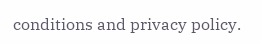conditions and privacy policy.